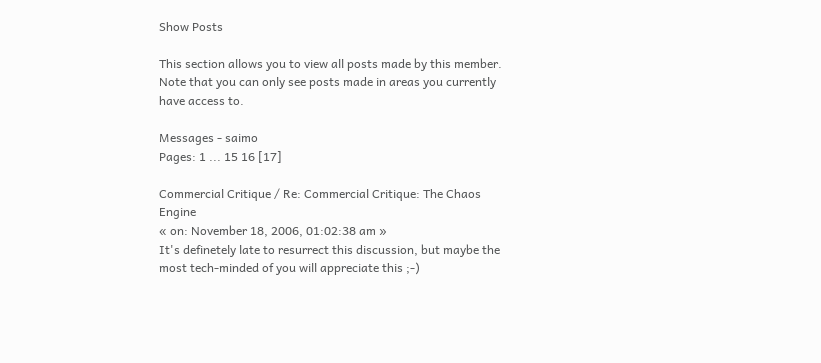Show Posts

This section allows you to view all posts made by this member. Note that you can only see posts made in areas you currently have access to.

Messages - saimo
Pages: 1 ... 15 16 [17]

Commercial Critique / Re: Commercial Critique: The Chaos Engine
« on: November 18, 2006, 01:02:38 am »
It's definetely late to resurrect this discussion, but maybe the most tech-minded of you will appreciate this ;-)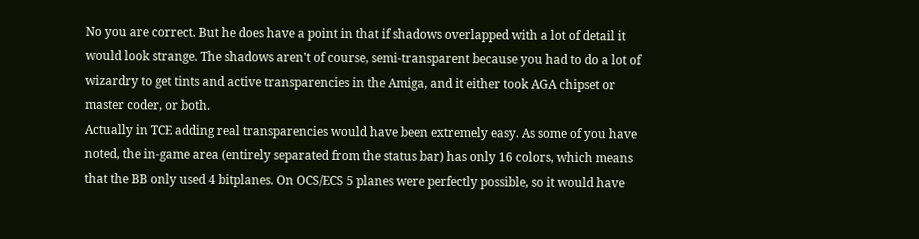No you are correct. But he does have a point in that if shadows overlapped with a lot of detail it would look strange. The shadows aren't of course, semi-transparent because you had to do a lot of wizardry to get tints and active transparencies in the Amiga, and it either took AGA chipset or master coder, or both.
Actually in TCE adding real transparencies would have been extremely easy. As some of you have noted, the in-game area (entirely separated from the status bar) has only 16 colors, which means that the BB only used 4 bitplanes. On OCS/ECS 5 planes were perfectly possible, so it would have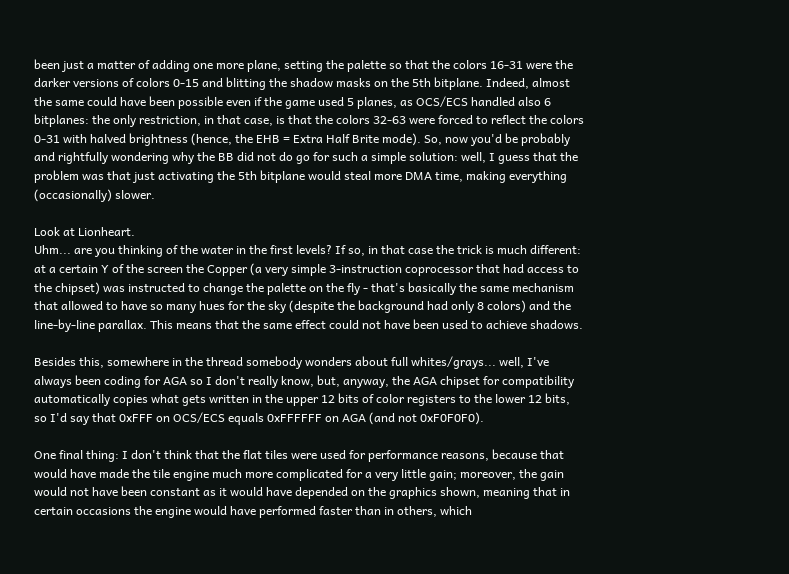been just a matter of adding one more plane, setting the palette so that the colors 16-31 were the darker versions of colors 0-15 and blitting the shadow masks on the 5th bitplane. Indeed, almost the same could have been possible even if the game used 5 planes, as OCS/ECS handled also 6 bitplanes: the only restriction, in that case, is that the colors 32-63 were forced to reflect the colors 0-31 with halved brightness (hence, the EHB = Extra Half Brite mode). So, now you'd be probably and rightfully wondering why the BB did not do go for such a simple solution: well, I guess that the problem was that just activating the 5th bitplane would steal more DMA time, making everything (occasionally) slower.

Look at Lionheart.
Uhm... are you thinking of the water in the first levels? If so, in that case the trick is much different: at a certain Y of the screen the Copper (a very simple 3-instruction coprocessor that had access to the chipset) was instructed to change the palette on the fly - that's basically the same mechanism that allowed to have so many hues for the sky (despite the background had only 8 colors) and the line-by-line parallax. This means that the same effect could not have been used to achieve shadows.

Besides this, somewhere in the thread somebody wonders about full whites/grays... well, I've always been coding for AGA so I don't really know, but, anyway, the AGA chipset for compatibility automatically copies what gets written in the upper 12 bits of color registers to the lower 12 bits, so I'd say that 0xFFF on OCS/ECS equals 0xFFFFFF on AGA (and not 0xF0F0F0).

One final thing: I don't think that the flat tiles were used for performance reasons, because that would have made the tile engine much more complicated for a very little gain; moreover, the gain would not have been constant as it would have depended on the graphics shown, meaning that in certain occasions the engine would have performed faster than in others, which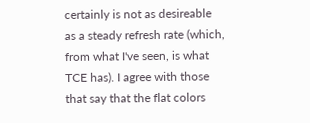certainly is not as desireable as a steady refresh rate (which, from what I've seen, is what TCE has). I agree with those that say that the flat colors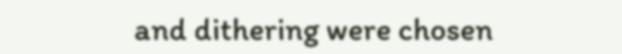and dithering were chosen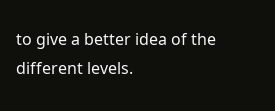to give a better idea of the different levels.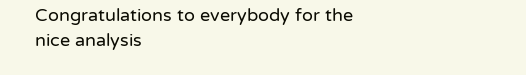Congratulations to everybody for the nice analysis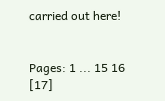carried out here!


Pages: 1 ... 15 16 [17]